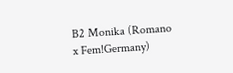B2 Monika (Romano x Fem!Germany)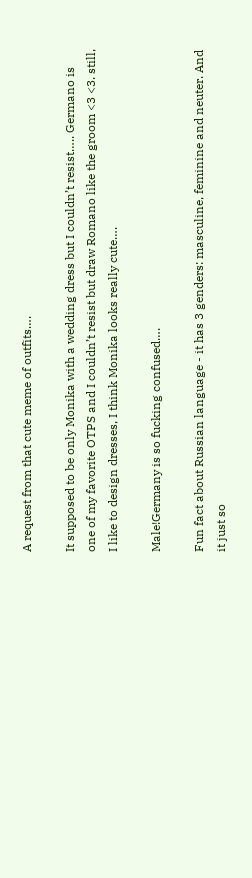A request from that cute meme of outfits….

It supposed to be only Monika with a wedding dress but I couldn’t resist….. Germano is one of my favorite OTPS and I couldn’t resist but draw Romano like the groom <3 <3. still, I like to design dresses, I think Monika looks really cute….

Male!Germany is so fucking confused….

Fun fact about Russian language - it has 3 genders: masculine, feminine and neuter. And it just so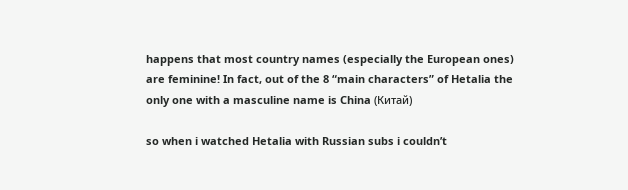happens that most country names (especially the European ones) are feminine! In fact, out of the 8 “main characters” of Hetalia the only one with a masculine name is China (Китай)

so when i watched Hetalia with Russian subs i couldn’t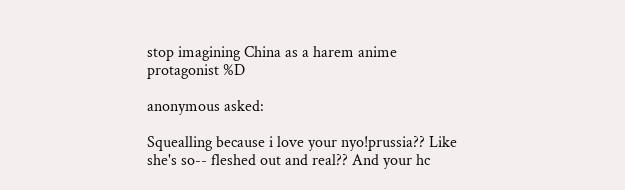stop imagining China as a harem anime protagonist %D

anonymous asked:

Squealling because i love your nyo!prussia?? Like she's so-- fleshed out and real?? And your hc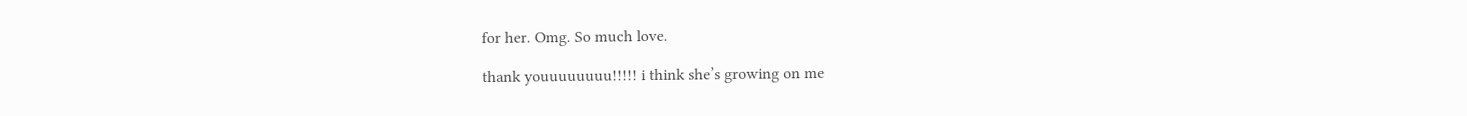for her. Omg. So much love.

thank youuuuuuuu!!!!! i think she’s growing on me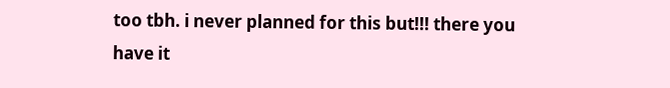too tbh. i never planned for this but!!! there you have it